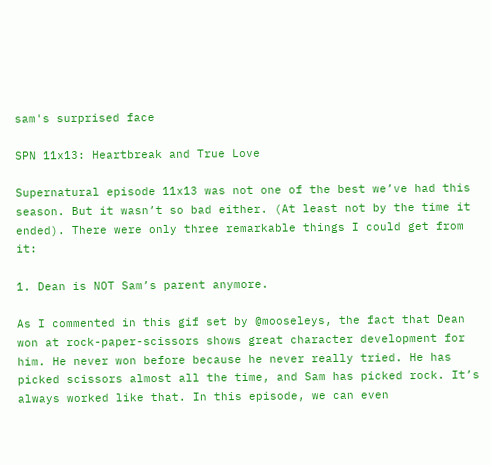sam's surprised face

SPN 11x13: Heartbreak and True Love

Supernatural episode 11x13 was not one of the best we’ve had this season. But it wasn’t so bad either. (At least not by the time it ended). There were only three remarkable things I could get from it:

1. Dean is NOT Sam’s parent anymore.

As I commented in this gif set by @mooseleys, the fact that Dean won at rock-paper-scissors shows great character development for him. He never won before because he never really tried. He has picked scissors almost all the time, and Sam has picked rock. It’s always worked like that. In this episode, we can even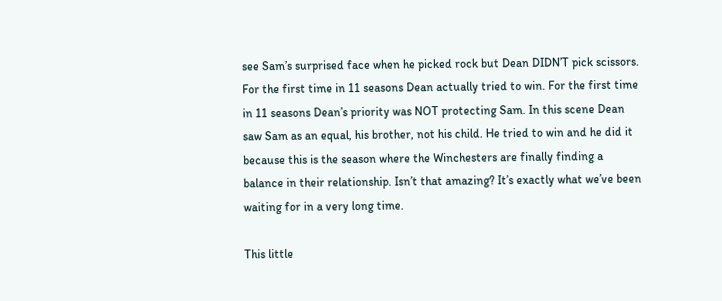see Sam’s surprised face when he picked rock but Dean DIDN’T pick scissors. For the first time in 11 seasons Dean actually tried to win. For the first time in 11 seasons Dean’s priority was NOT protecting Sam. In this scene Dean saw Sam as an equal, his brother, not his child. He tried to win and he did it because this is the season where the Winchesters are finally finding a balance in their relationship. Isn’t that amazing? It’s exactly what we’ve been waiting for in a very long time.

This little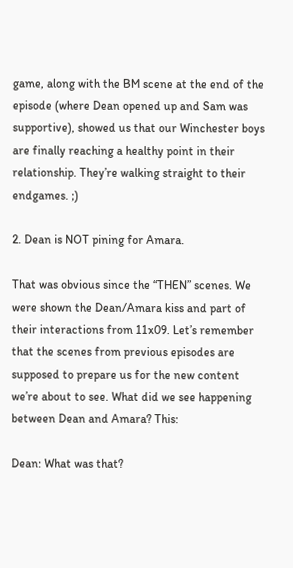game, along with the BM scene at the end of the episode (where Dean opened up and Sam was supportive), showed us that our Winchester boys are finally reaching a healthy point in their relationship. They’re walking straight to their endgames. ;)

2. Dean is NOT pining for Amara.

That was obvious since the “THEN” scenes. We were shown the Dean/Amara kiss and part of their interactions from 11x09. Let’s remember that the scenes from previous episodes are supposed to prepare us for the new content we’re about to see. What did we see happening between Dean and Amara? This:

Dean: What was that?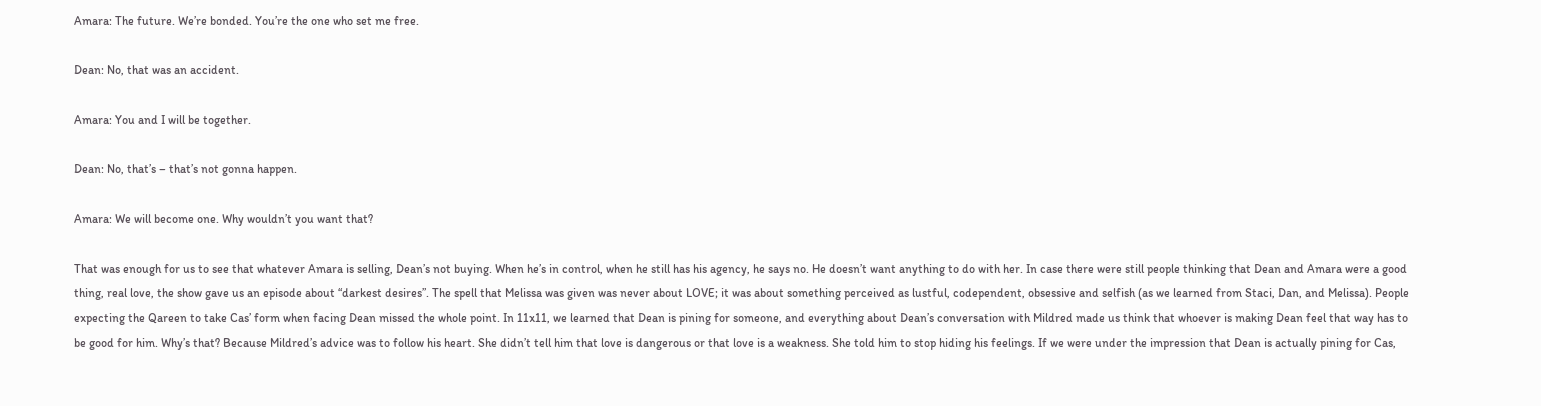Amara: The future. We’re bonded. You’re the one who set me free.

Dean: No, that was an accident.

Amara: You and I will be together.

Dean: No, that’s – that’s not gonna happen.

Amara: We will become one. Why wouldn’t you want that?

That was enough for us to see that whatever Amara is selling, Dean’s not buying. When he’s in control, when he still has his agency, he says no. He doesn’t want anything to do with her. In case there were still people thinking that Dean and Amara were a good thing, real love, the show gave us an episode about “darkest desires”. The spell that Melissa was given was never about LOVE; it was about something perceived as lustful, codependent, obsessive and selfish (as we learned from Staci, Dan, and Melissa). People expecting the Qareen to take Cas’ form when facing Dean missed the whole point. In 11x11, we learned that Dean is pining for someone, and everything about Dean’s conversation with Mildred made us think that whoever is making Dean feel that way has to be good for him. Why’s that? Because Mildred’s advice was to follow his heart. She didn’t tell him that love is dangerous or that love is a weakness. She told him to stop hiding his feelings. If we were under the impression that Dean is actually pining for Cas,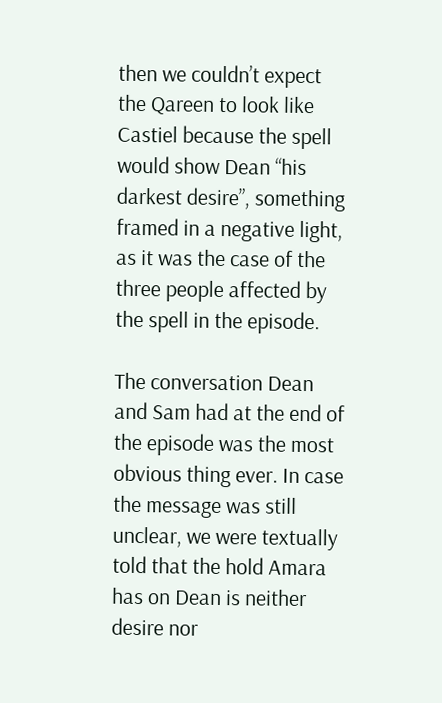then we couldn’t expect the Qareen to look like Castiel because the spell would show Dean “his darkest desire”, something framed in a negative light, as it was the case of the three people affected by the spell in the episode.

The conversation Dean and Sam had at the end of the episode was the most obvious thing ever. In case the message was still unclear, we were textually told that the hold Amara has on Dean is neither desire nor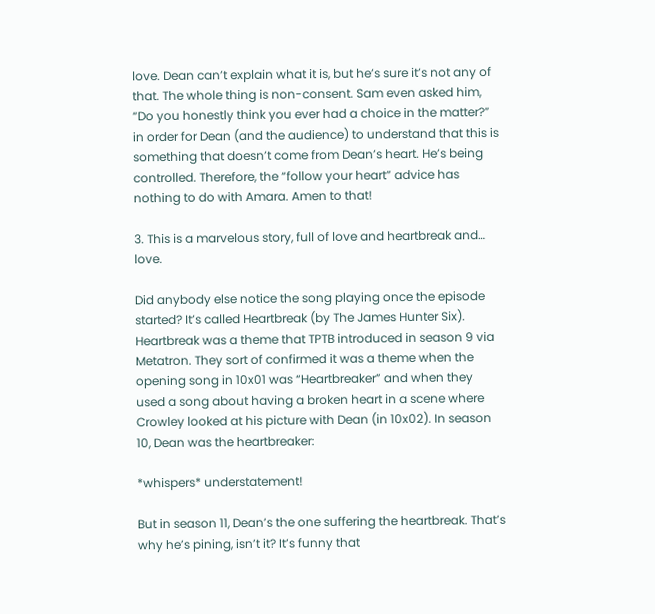love. Dean can’t explain what it is, but he’s sure it’s not any of that. The whole thing is non-consent. Sam even asked him, “Do you honestly think you ever had a choice in the matter?” in order for Dean (and the audience) to understand that this is something that doesn’t come from Dean’s heart. He’s being controlled. Therefore, the “follow your heart” advice has nothing to do with Amara. Amen to that!

3. This is a marvelous story, full of love and heartbreak and… love.

Did anybody else notice the song playing once the episode started? It’s called Heartbreak (by The James Hunter Six). Heartbreak was a theme that TPTB introduced in season 9 via Metatron. They sort of confirmed it was a theme when the opening song in 10x01 was “Heartbreaker” and when they used a song about having a broken heart in a scene where Crowley looked at his picture with Dean (in 10x02). In season 10, Dean was the heartbreaker:

*whispers* understatement!

But in season 11, Dean’s the one suffering the heartbreak. That’s why he’s pining, isn’t it? It’s funny that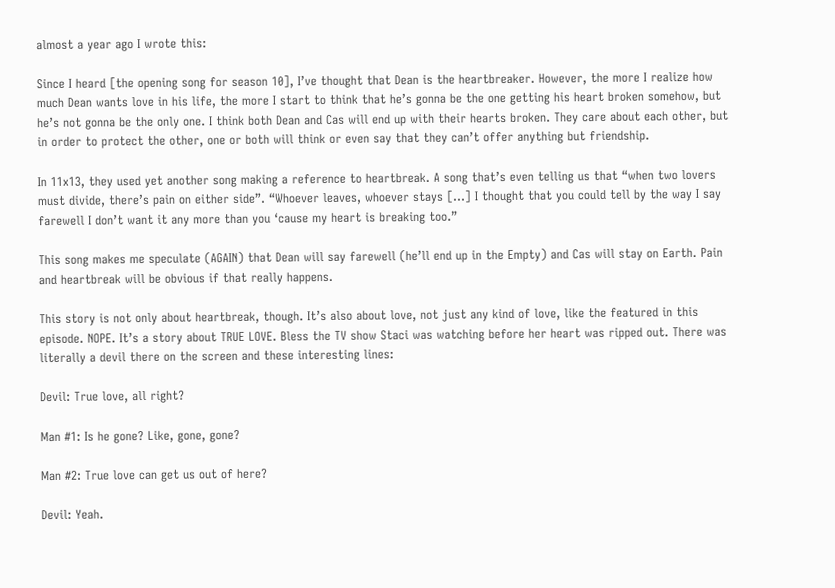almost a year ago I wrote this:

Since I heard [the opening song for season 10], I’ve thought that Dean is the heartbreaker. However, the more I realize how much Dean wants love in his life, the more I start to think that he’s gonna be the one getting his heart broken somehow, but he’s not gonna be the only one. I think both Dean and Cas will end up with their hearts broken. They care about each other, but in order to protect the other, one or both will think or even say that they can’t offer anything but friendship.

In 11x13, they used yet another song making a reference to heartbreak. A song that’s even telling us that “when two lovers must divide, there’s pain on either side”. “Whoever leaves, whoever stays […] I thought that you could tell by the way I say farewell I don’t want it any more than you ‘cause my heart is breaking too.”

This song makes me speculate (AGAIN) that Dean will say farewell (he’ll end up in the Empty) and Cas will stay on Earth. Pain and heartbreak will be obvious if that really happens.

This story is not only about heartbreak, though. It’s also about love, not just any kind of love, like the featured in this episode. NOPE. It’s a story about TRUE LOVE. Bless the TV show Staci was watching before her heart was ripped out. There was literally a devil there on the screen and these interesting lines:

Devil: True love, all right?

Man #1: Is he gone? Like, gone, gone?

Man #2: True love can get us out of here?

Devil: Yeah.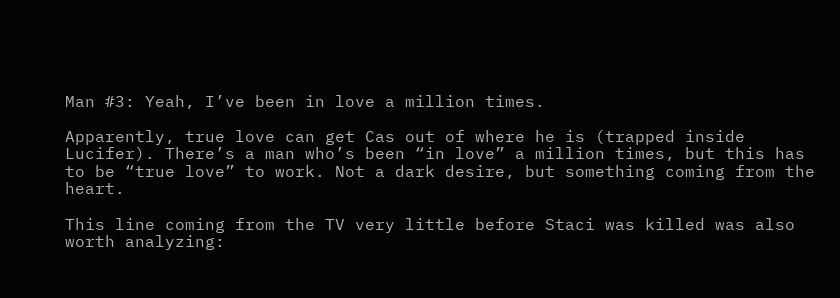Man #3: Yeah, I’ve been in love a million times.

Apparently, true love can get Cas out of where he is (trapped inside Lucifer). There’s a man who’s been “in love” a million times, but this has to be “true love” to work. Not a dark desire, but something coming from the heart.

This line coming from the TV very little before Staci was killed was also worth analyzing: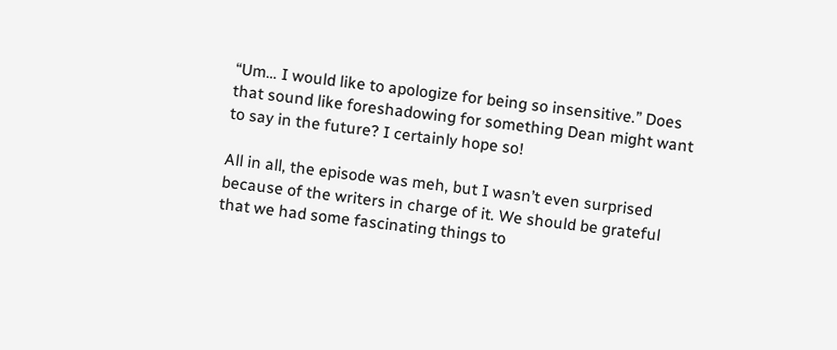“Um… I would like to apologize for being so insensitive.” Does that sound like foreshadowing for something Dean might want to say in the future? I certainly hope so!

All in all, the episode was meh, but I wasn’t even surprised because of the writers in charge of it. We should be grateful that we had some fascinating things to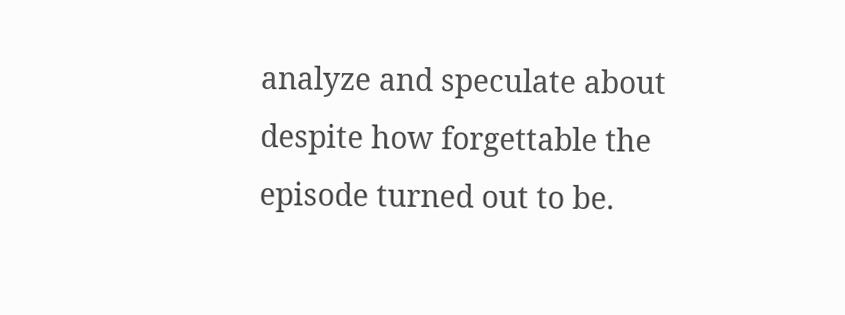analyze and speculate about despite how forgettable the episode turned out to be.